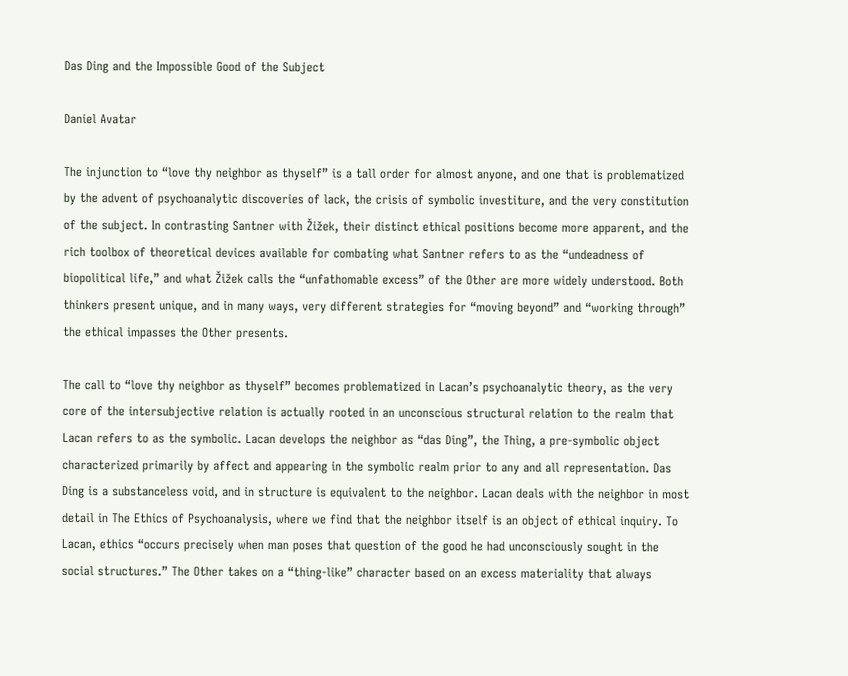Das Ding and the Impossible Good of the Subject

Daniel Avatar

The injunction to “love thy neighbor as thyself” is a tall order for almost anyone, and one that is problematized by the advent of psychoanalytic discoveries of lack, the crisis of symbolic investiture, and the very constitution of the subject. In contrasting Santner with Žižek, their distinct ethical positions become more apparent, and the rich toolbox of theoretical devices available for combating what Santner refers to as the “undeadness of biopolitical life,” and what Žižek calls the “unfathomable excess” of the Other are more widely understood. Both thinkers present unique, and in many ways, very different strategies for “moving beyond” and “working through” the ethical impasses the Other presents.

The call to “love thy neighbor as thyself” becomes problematized in Lacan’s psychoanalytic theory, as the very core of the intersubjective relation is actually rooted in an unconscious structural relation to the realm that Lacan refers to as the symbolic. Lacan develops the neighbor as “das Ding”, the Thing, a pre-symbolic object characterized primarily by affect and appearing in the symbolic realm prior to any and all representation. Das Ding is a substanceless void, and in structure is equivalent to the neighbor. Lacan deals with the neighbor in most detail in The Ethics of Psychoanalysis, where we find that the neighbor itself is an object of ethical inquiry. To Lacan, ethics “occurs precisely when man poses that question of the good he had unconsciously sought in the social structures.” The Other takes on a “thing-like” character based on an excess materiality that always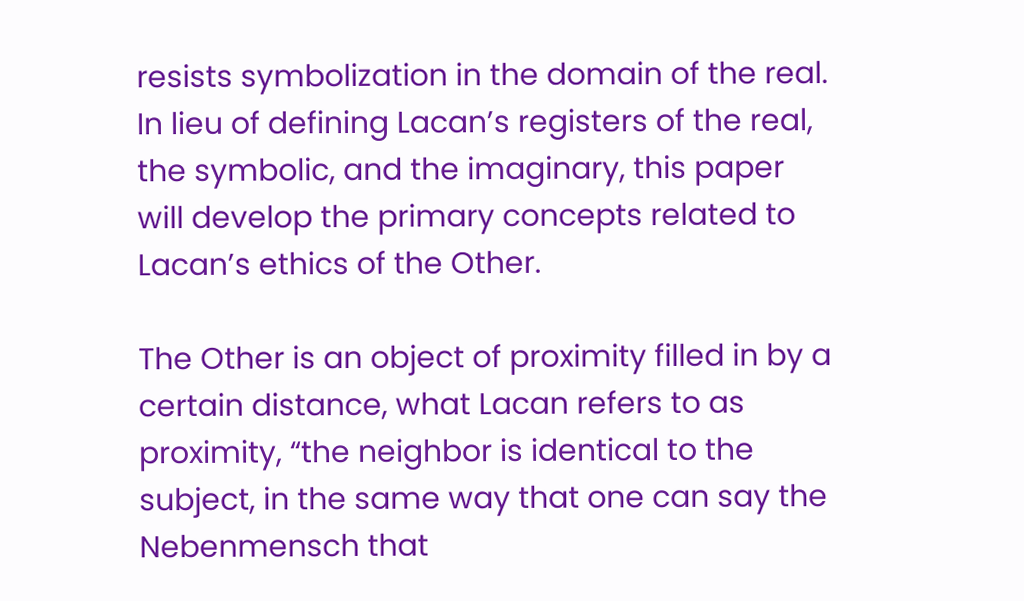resists symbolization in the domain of the real. In lieu of defining Lacan’s registers of the real, the symbolic, and the imaginary, this paper will develop the primary concepts related to Lacan’s ethics of the Other.

The Other is an object of proximity filled in by a certain distance, what Lacan refers to as proximity, “the neighbor is identical to the subject, in the same way that one can say the Nebenmensch that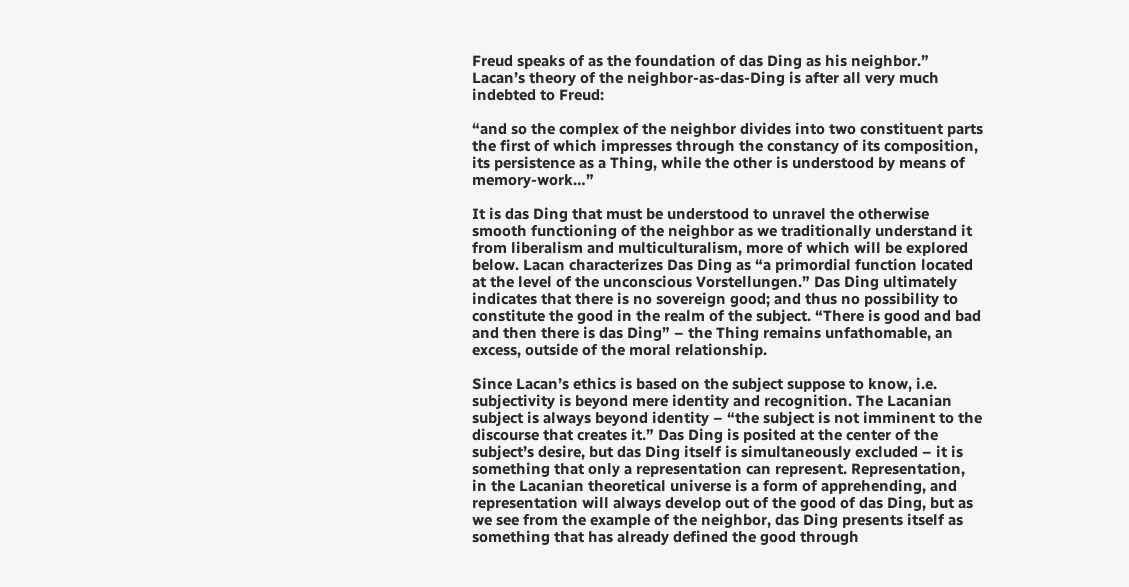Freud speaks of as the foundation of das Ding as his neighbor.” Lacan’s theory of the neighbor-as-das-Ding is after all very much indebted to Freud:

“and so the complex of the neighbor divides into two constituent parts the first of which impresses through the constancy of its composition, its persistence as a Thing, while the other is understood by means of memory-work…”

It is das Ding that must be understood to unravel the otherwise smooth functioning of the neighbor as we traditionally understand it from liberalism and multiculturalism, more of which will be explored below. Lacan characterizes Das Ding as “a primordial function located at the level of the unconscious Vorstellungen.” Das Ding ultimately indicates that there is no sovereign good; and thus no possibility to constitute the good in the realm of the subject. “There is good and bad and then there is das Ding” – the Thing remains unfathomable, an excess, outside of the moral relationship.

Since Lacan’s ethics is based on the subject suppose to know, i.e. subjectivity is beyond mere identity and recognition. The Lacanian subject is always beyond identity – “the subject is not imminent to the discourse that creates it.” Das Ding is posited at the center of the subject’s desire, but das Ding itself is simultaneously excluded – it is something that only a representation can represent. Representation, in the Lacanian theoretical universe is a form of apprehending, and representation will always develop out of the good of das Ding, but as we see from the example of the neighbor, das Ding presents itself as something that has already defined the good through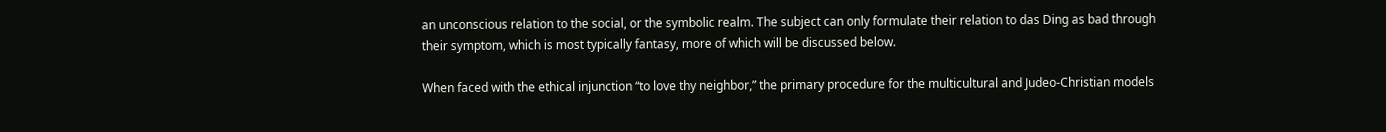an unconscious relation to the social, or the symbolic realm. The subject can only formulate their relation to das Ding as bad through their symptom, which is most typically fantasy, more of which will be discussed below.

When faced with the ethical injunction “to love thy neighbor,” the primary procedure for the multicultural and Judeo-Christian models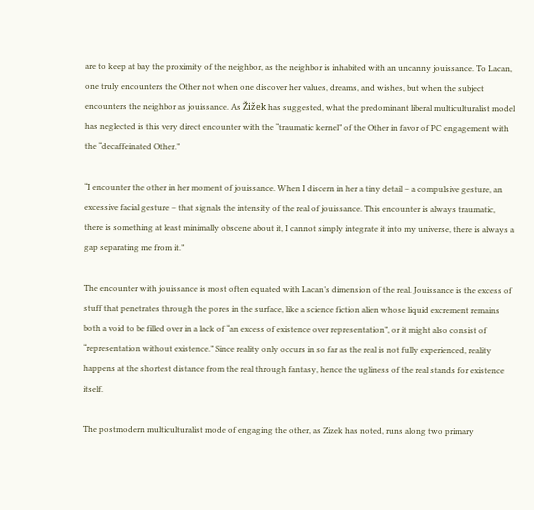are to keep at bay the proximity of the neighbor, as the neighbor is inhabited with an uncanny jouissance. To Lacan, one truly encounters the Other not when one discover her values, dreams, and wishes, but when the subject encounters the neighbor as jouissance. As Žižek has suggested, what the predominant liberal multiculturalist model has neglected is this very direct encounter with the “traumatic kernel” of the Other in favor of PC engagement with the “decaffeinated Other.”

“I encounter the other in her moment of jouissance. When I discern in her a tiny detail – a compulsive gesture, an excessive facial gesture – that signals the intensity of the real of jouissance. This encounter is always traumatic, there is something at least minimally obscene about it, I cannot simply integrate it into my universe, there is always a gap separating me from it.”

The encounter with jouissance is most often equated with Lacan’s dimension of the real. Jouissance is the excess of stuff that penetrates through the pores in the surface, like a science fiction alien whose liquid excrement remains both a void to be filled over in a lack of “an excess of existence over representation”, or it might also consist of “representation without existence.” Since reality only occurs in so far as the real is not fully experienced, reality happens at the shortest distance from the real through fantasy, hence the ugliness of the real stands for existence itself.

The postmodern multiculturalist mode of engaging the other, as Zizek has noted, runs along two primary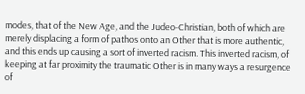modes, that of the New Age, and the Judeo-Christian, both of which are merely displacing a form of pathos onto an Other that is more authentic, and this ends up causing a sort of inverted racism. This inverted racism, of keeping at far proximity the traumatic Other is in many ways a resurgence of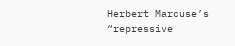Herbert Marcuse’s “repressive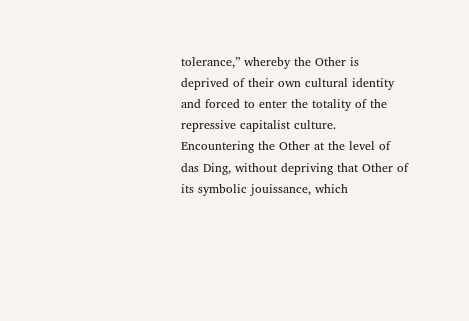tolerance,” whereby the Other is deprived of their own cultural identity and forced to enter the totality of the repressive capitalist culture. Encountering the Other at the level of das Ding, without depriving that Other of its symbolic jouissance, which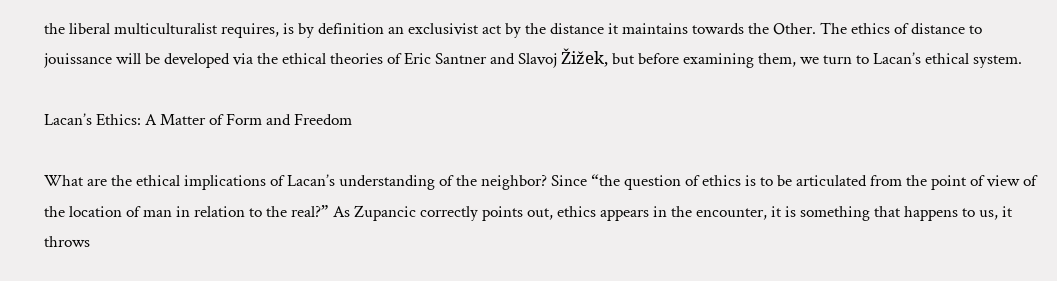the liberal multiculturalist requires, is by definition an exclusivist act by the distance it maintains towards the Other. The ethics of distance to jouissance will be developed via the ethical theories of Eric Santner and Slavoj Žižek, but before examining them, we turn to Lacan’s ethical system.

Lacan’s Ethics: A Matter of Form and Freedom

What are the ethical implications of Lacan’s understanding of the neighbor? Since “the question of ethics is to be articulated from the point of view of the location of man in relation to the real?” As Zupancic correctly points out, ethics appears in the encounter, it is something that happens to us, it throws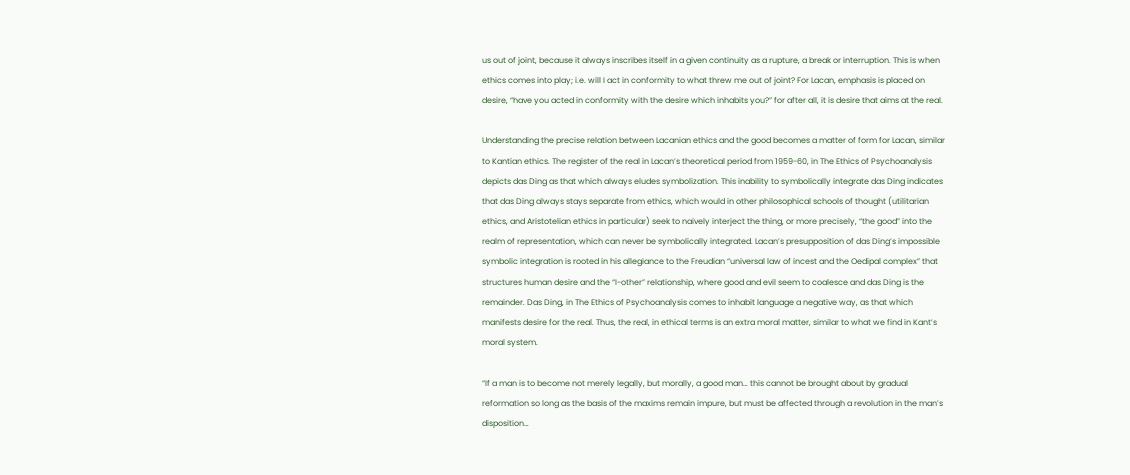us out of joint, because it always inscribes itself in a given continuity as a rupture, a break or interruption. This is when ethics comes into play; i.e. will I act in conformity to what threw me out of joint? For Lacan, emphasis is placed on desire, “have you acted in conformity with the desire which inhabits you?” for after all, it is desire that aims at the real.

Understanding the precise relation between Lacanian ethics and the good becomes a matter of form for Lacan, similar to Kantian ethics. The register of the real in Lacan’s theoretical period from 1959-60, in The Ethics of Psychoanalysis depicts das Ding as that which always eludes symbolization. This inability to symbolically integrate das Ding indicates that das Ding always stays separate from ethics, which would in other philosophical schools of thought (utilitarian ethics, and Aristotelian ethics in particular) seek to naively interject the thing, or more precisely, “the good” into the realm of representation, which can never be symbolically integrated. Lacan’s presupposition of das Ding’s impossible symbolic integration is rooted in his allegiance to the Freudian “universal law of incest and the Oedipal complex” that structures human desire and the “I-other” relationship, where good and evil seem to coalesce and das Ding is the remainder. Das Ding, in The Ethics of Psychoanalysis comes to inhabit language a negative way, as that which manifests desire for the real. Thus, the real, in ethical terms is an extra moral matter, similar to what we find in Kant’s moral system.

“If a man is to become not merely legally, but morally, a good man… this cannot be brought about by gradual reformation so long as the basis of the maxims remain impure, but must be affected through a revolution in the man’s disposition…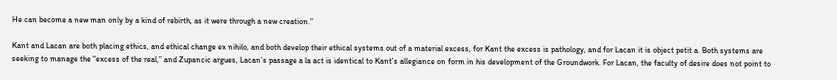He can become a new man only by a kind of rebirth, as it were through a new creation.”

Kant and Lacan are both placing ethics, and ethical change ex nihilo, and both develop their ethical systems out of a material excess, for Kant the excess is pathology, and for Lacan it is object petit a. Both systems are seeking to manage the “excess of the real,” and Zupancic argues, Lacan’s passage a la act is identical to Kant’s allegiance on form in his development of the Groundwork. For Lacan, the faculty of desire does not point to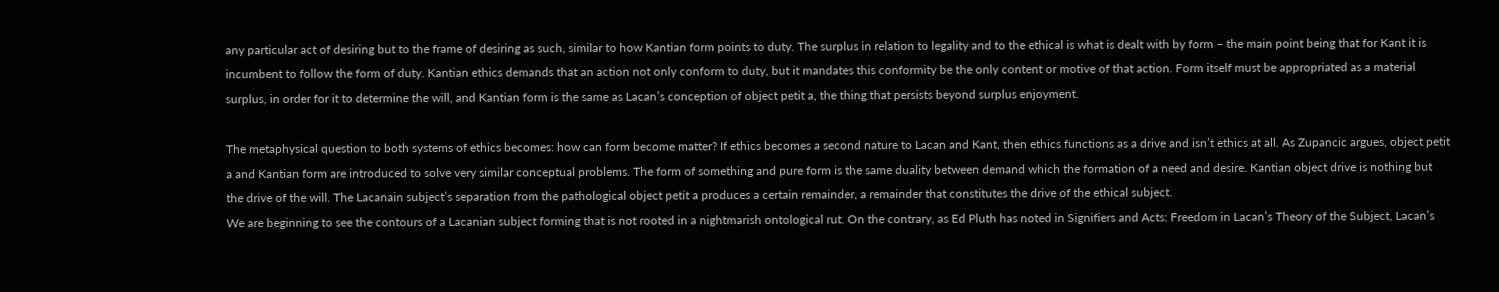any particular act of desiring but to the frame of desiring as such, similar to how Kantian form points to duty. The surplus in relation to legality and to the ethical is what is dealt with by form – the main point being that for Kant it is incumbent to follow the form of duty. Kantian ethics demands that an action not only conform to duty, but it mandates this conformity be the only content or motive of that action. Form itself must be appropriated as a material surplus, in order for it to determine the will, and Kantian form is the same as Lacan’s conception of object petit a, the thing that persists beyond surplus enjoyment.

The metaphysical question to both systems of ethics becomes: how can form become matter? If ethics becomes a second nature to Lacan and Kant, then ethics functions as a drive and isn’t ethics at all. As Zupancic argues, object petit a and Kantian form are introduced to solve very similar conceptual problems. The form of something and pure form is the same duality between demand which the formation of a need and desire. Kantian object drive is nothing but the drive of the will. The Lacanain subject’s separation from the pathological object petit a produces a certain remainder, a remainder that constitutes the drive of the ethical subject.
We are beginning to see the contours of a Lacanian subject forming that is not rooted in a nightmarish ontological rut. On the contrary, as Ed Pluth has noted in Signifiers and Acts: Freedom in Lacan’s Theory of the Subject, Lacan’s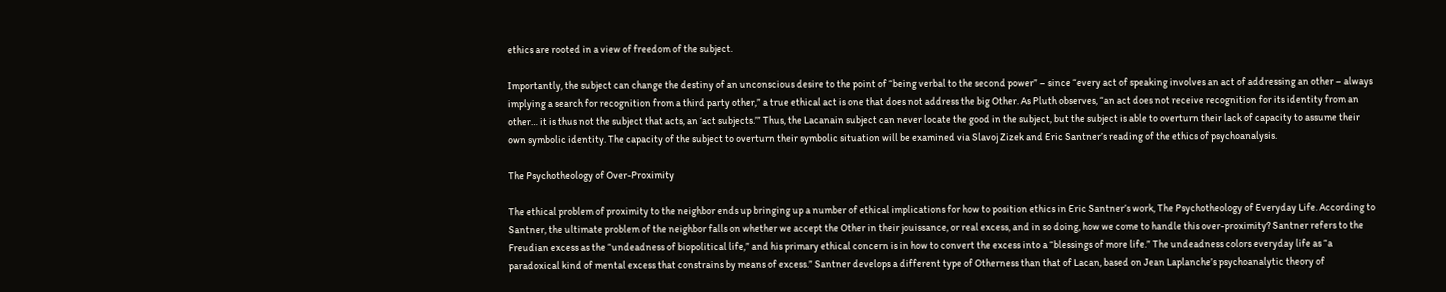ethics are rooted in a view of freedom of the subject.

Importantly, the subject can change the destiny of an unconscious desire to the point of “being verbal to the second power” – since “every act of speaking involves an act of addressing an other – always implying a search for recognition from a third party other,” a true ethical act is one that does not address the big Other. As Pluth observes, “an act does not receive recognition for its identity from an other… it is thus not the subject that acts, an ‘act subjects.’” Thus, the Lacanain subject can never locate the good in the subject, but the subject is able to overturn their lack of capacity to assume their own symbolic identity. The capacity of the subject to overturn their symbolic situation will be examined via Slavoj Zizek and Eric Santner’s reading of the ethics of psychoanalysis.

The Psychotheology of Over-Proximity

The ethical problem of proximity to the neighbor ends up bringing up a number of ethical implications for how to position ethics in Eric Santner’s work, The Psychotheology of Everyday Life. According to Santner, the ultimate problem of the neighbor falls on whether we accept the Other in their jouissance, or real excess, and in so doing, how we come to handle this over-proximity? Santner refers to the Freudian excess as the “undeadness of biopolitical life,” and his primary ethical concern is in how to convert the excess into a “blessings of more life.” The undeadness colors everyday life as “a paradoxical kind of mental excess that constrains by means of excess.” Santner develops a different type of Otherness than that of Lacan, based on Jean Laplanche’s psychoanalytic theory of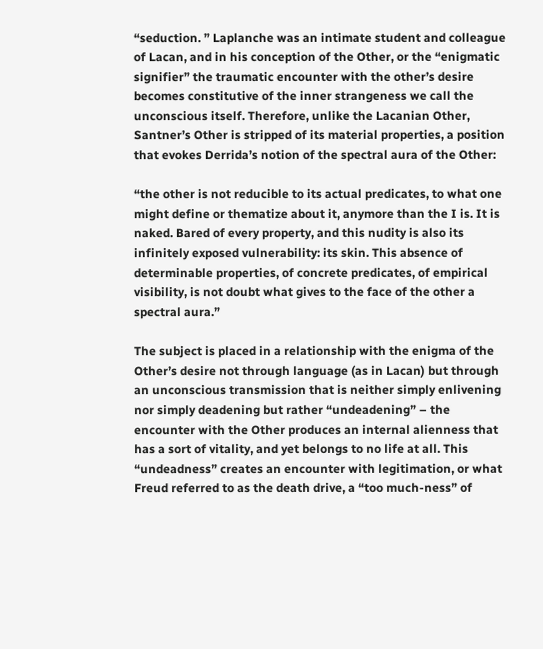“seduction. ” Laplanche was an intimate student and colleague of Lacan, and in his conception of the Other, or the “enigmatic signifier” the traumatic encounter with the other’s desire becomes constitutive of the inner strangeness we call the unconscious itself. Therefore, unlike the Lacanian Other, Santner’s Other is stripped of its material properties, a position that evokes Derrida’s notion of the spectral aura of the Other:

“the other is not reducible to its actual predicates, to what one might define or thematize about it, anymore than the I is. It is naked. Bared of every property, and this nudity is also its infinitely exposed vulnerability: its skin. This absence of determinable properties, of concrete predicates, of empirical visibility, is not doubt what gives to the face of the other a spectral aura.”

The subject is placed in a relationship with the enigma of the Other’s desire not through language (as in Lacan) but through an unconscious transmission that is neither simply enlivening nor simply deadening but rather “undeadening” – the encounter with the Other produces an internal alienness that has a sort of vitality, and yet belongs to no life at all. This “undeadness” creates an encounter with legitimation, or what Freud referred to as the death drive, a “too much-ness” of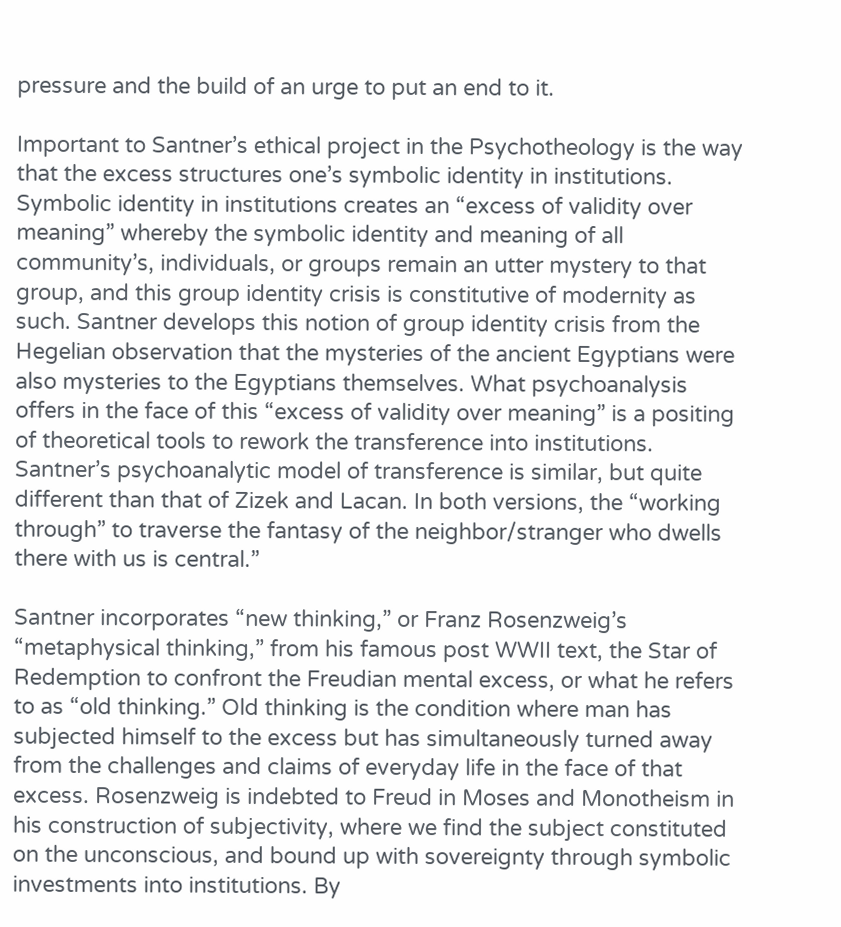pressure and the build of an urge to put an end to it.

Important to Santner’s ethical project in the Psychotheology is the way that the excess structures one’s symbolic identity in institutions. Symbolic identity in institutions creates an “excess of validity over meaning” whereby the symbolic identity and meaning of all community’s, individuals, or groups remain an utter mystery to that group, and this group identity crisis is constitutive of modernity as such. Santner develops this notion of group identity crisis from the Hegelian observation that the mysteries of the ancient Egyptians were also mysteries to the Egyptians themselves. What psychoanalysis offers in the face of this “excess of validity over meaning” is a positing of theoretical tools to rework the transference into institutions. Santner’s psychoanalytic model of transference is similar, but quite different than that of Zizek and Lacan. In both versions, the “working through” to traverse the fantasy of the neighbor/stranger who dwells there with us is central.”

Santner incorporates “new thinking,” or Franz Rosenzweig’s “metaphysical thinking,” from his famous post WWII text, the Star of Redemption to confront the Freudian mental excess, or what he refers to as “old thinking.” Old thinking is the condition where man has subjected himself to the excess but has simultaneously turned away from the challenges and claims of everyday life in the face of that excess. Rosenzweig is indebted to Freud in Moses and Monotheism in his construction of subjectivity, where we find the subject constituted on the unconscious, and bound up with sovereignty through symbolic investments into institutions. By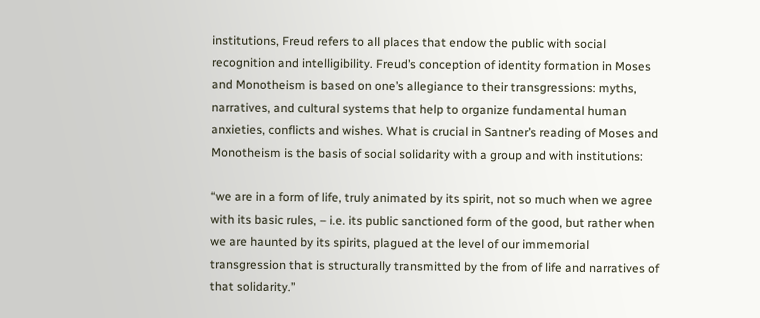institutions, Freud refers to all places that endow the public with social recognition and intelligibility. Freud’s conception of identity formation in Moses and Monotheism is based on one’s allegiance to their transgressions: myths, narratives, and cultural systems that help to organize fundamental human anxieties, conflicts and wishes. What is crucial in Santner’s reading of Moses and Monotheism is the basis of social solidarity with a group and with institutions:

“we are in a form of life, truly animated by its spirit, not so much when we agree with its basic rules, – i.e. its public sanctioned form of the good, but rather when we are haunted by its spirits, plagued at the level of our immemorial transgression that is structurally transmitted by the from of life and narratives of that solidarity.”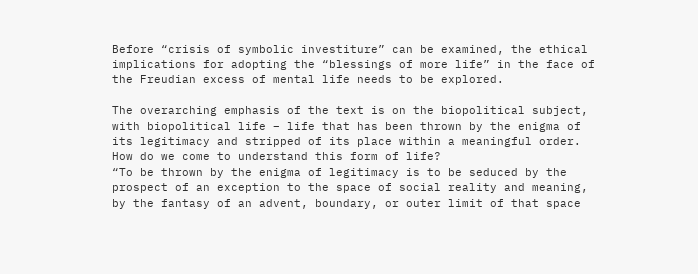Before “crisis of symbolic investiture” can be examined, the ethical implications for adopting the “blessings of more life” in the face of the Freudian excess of mental life needs to be explored.

The overarching emphasis of the text is on the biopolitical subject, with biopolitical life – life that has been thrown by the enigma of its legitimacy and stripped of its place within a meaningful order. How do we come to understand this form of life?
“To be thrown by the enigma of legitimacy is to be seduced by the prospect of an exception to the space of social reality and meaning, by the fantasy of an advent, boundary, or outer limit of that space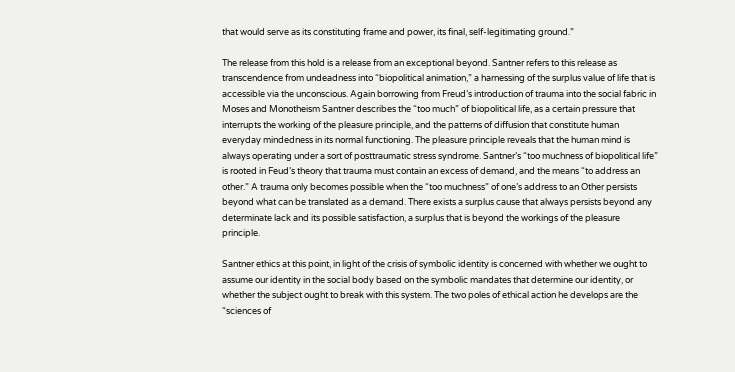that would serve as its constituting frame and power, its final, self-legitimating ground.”

The release from this hold is a release from an exceptional beyond. Santner refers to this release as transcendence from undeadness into “biopolitical animation,” a harnessing of the surplus value of life that is accessible via the unconscious. Again borrowing from Freud’s introduction of trauma into the social fabric in Moses and Monotheism Santner describes the “too much” of biopolitical life, as a certain pressure that interrupts the working of the pleasure principle, and the patterns of diffusion that constitute human everyday mindedness in its normal functioning. The pleasure principle reveals that the human mind is always operating under a sort of posttraumatic stress syndrome. Santner’s “too muchness of biopolitical life” is rooted in Feud’s theory that trauma must contain an excess of demand, and the means “to address an other.” A trauma only becomes possible when the “too muchness” of one’s address to an Other persists beyond what can be translated as a demand. There exists a surplus cause that always persists beyond any determinate lack and its possible satisfaction, a surplus that is beyond the workings of the pleasure principle.

Santner ethics at this point, in light of the crisis of symbolic identity is concerned with whether we ought to assume our identity in the social body based on the symbolic mandates that determine our identity, or whether the subject ought to break with this system. The two poles of ethical action he develops are the “sciences of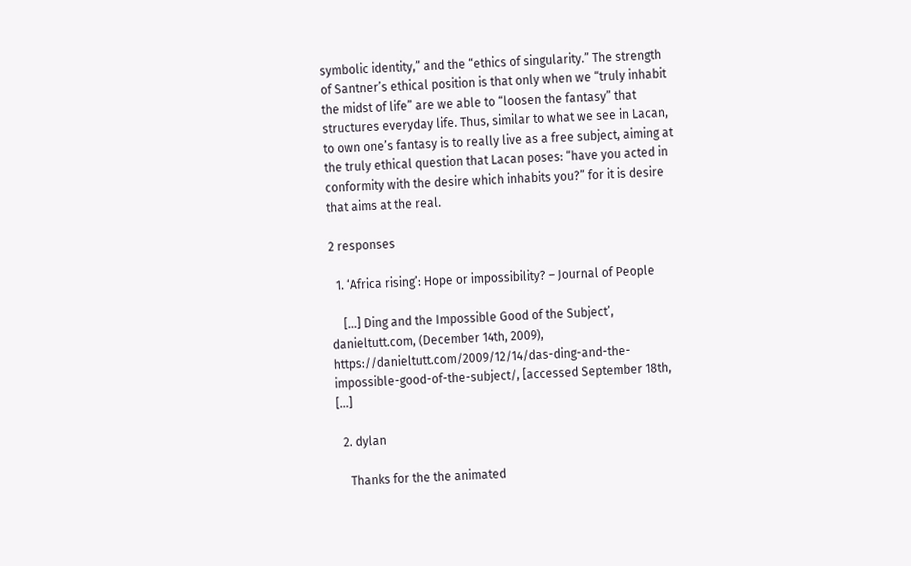symbolic identity,” and the “ethics of singularity.” The strength of Santner’s ethical position is that only when we “truly inhabit the midst of life” are we able to “loosen the fantasy” that structures everyday life. Thus, similar to what we see in Lacan, to own one’s fantasy is to really live as a free subject, aiming at the truly ethical question that Lacan poses: “have you acted in conformity with the desire which inhabits you?” for it is desire that aims at the real.

2 responses

  1. ‘Africa rising’: Hope or impossibility? – Journal of People

    […] Ding and the Impossible Good of the Subject’, danieltutt.com, (December 14th, 2009), https://danieltutt.com/2009/12/14/das-ding-and-the-impossible-good-of-the-subject/, [accessed September 18th, […]

  2. dylan

    Thanks for the the animated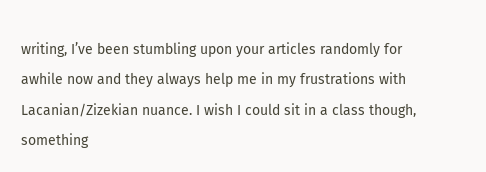writing, I’ve been stumbling upon your articles randomly for awhile now and they always help me in my frustrations with Lacanian/Zizekian nuance. I wish I could sit in a class though, something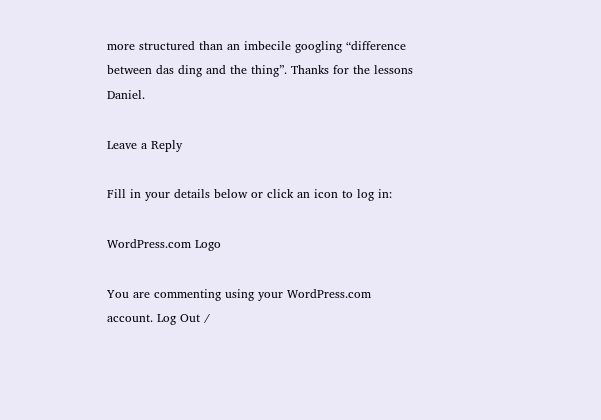more structured than an imbecile googling “difference between das ding and the thing”. Thanks for the lessons Daniel.

Leave a Reply

Fill in your details below or click an icon to log in:

WordPress.com Logo

You are commenting using your WordPress.com account. Log Out /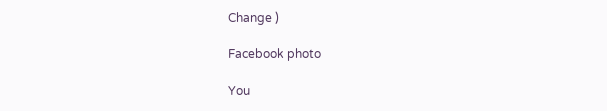Change )

Facebook photo

You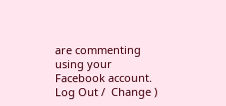are commenting using your Facebook account. Log Out /  Change )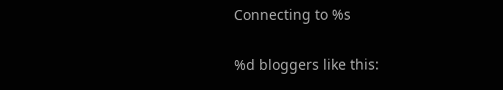Connecting to %s

%d bloggers like this: